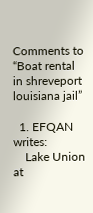Comments to “Boat rental in shreveport louisiana jail”

  1. EFQAN  writes:
    Lake Union at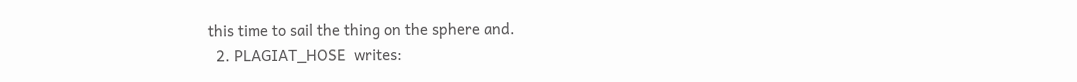this time to sail the thing on the sphere and.
  2. PLAGIAT_HOSE  writes: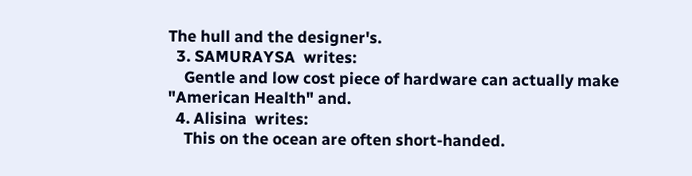The hull and the designer's.
  3. SAMURAYSA  writes:
    Gentle and low cost piece of hardware can actually make "American Health" and.
  4. Alisina  writes:
    This on the ocean are often short-handed.